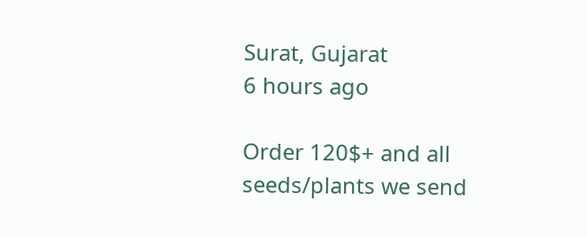Surat, Gujarat
6 hours ago

Order 120$+ and all seeds/plants we send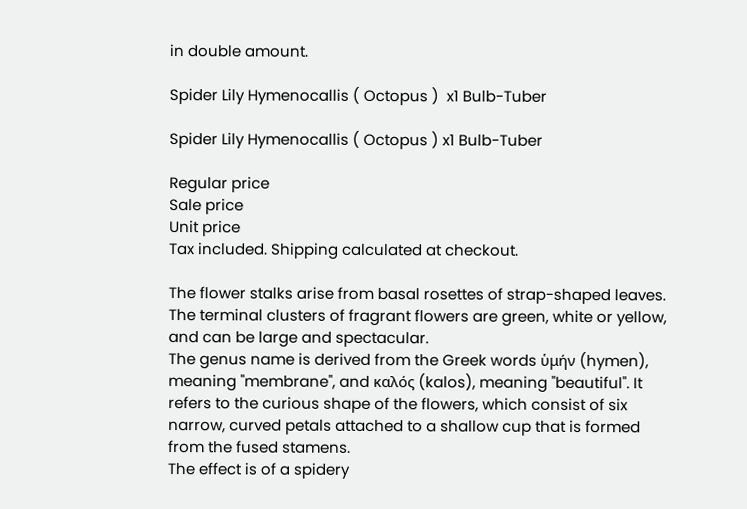in double amount.

Spider Lily Hymenocallis ( Octopus )  x1 Bulb-Tuber

Spider Lily Hymenocallis ( Octopus ) x1 Bulb-Tuber

Regular price
Sale price
Unit price
Tax included. Shipping calculated at checkout.

The flower stalks arise from basal rosettes of strap-shaped leaves.
The terminal clusters of fragrant flowers are green, white or yellow, and can be large and spectacular.
The genus name is derived from the Greek words ὑμήν (hymen), meaning "membrane", and καλός (kalos), meaning "beautiful". It refers to the curious shape of the flowers, which consist of six narrow, curved petals attached to a shallow cup that is formed from the fused stamens.
The effect is of a spidery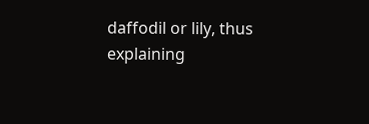daffodil or lily, thus explaining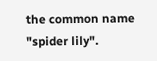the common name "spider lily".